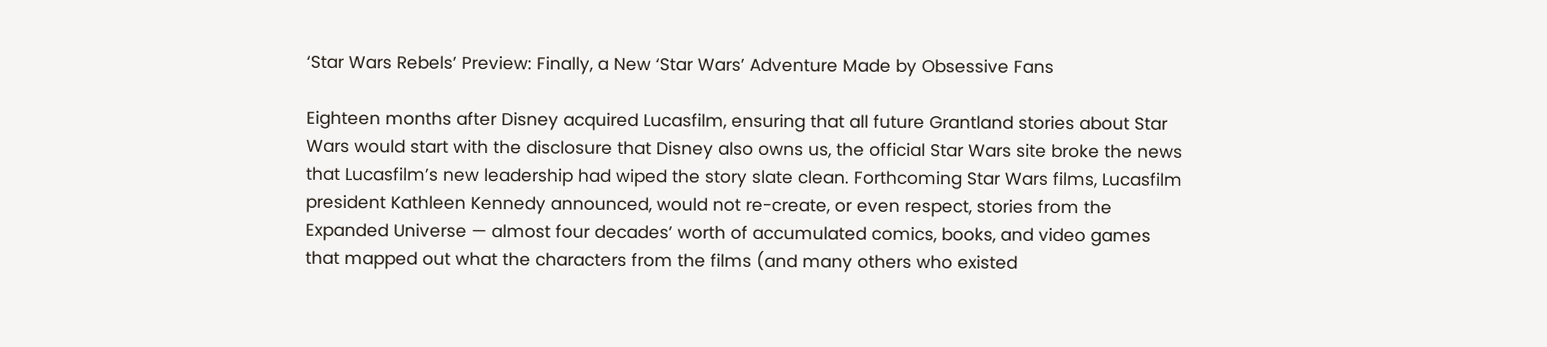‘Star Wars Rebels’ Preview: Finally, a New ‘Star Wars’ Adventure Made by Obsessive Fans

Eighteen months after Disney acquired Lucasfilm, ensuring that all future Grantland stories about Star Wars would start with the disclosure that Disney also owns us, the official Star Wars site broke the news that Lucasfilm’s new leadership had wiped the story slate clean. Forthcoming Star Wars films, Lucasfilm president Kathleen Kennedy announced, would not re-create, or even respect, stories from the Expanded Universe — almost four decades’ worth of accumulated comics, books, and video games that mapped out what the characters from the films (and many others who existed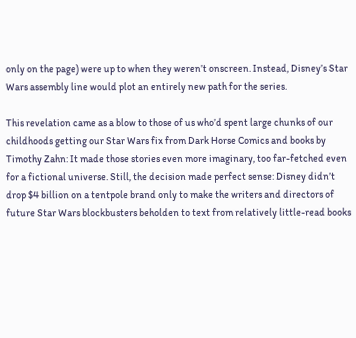only on the page) were up to when they weren’t onscreen. Instead, Disney’s Star Wars assembly line would plot an entirely new path for the series.

This revelation came as a blow to those of us who’d spent large chunks of our childhoods getting our Star Wars fix from Dark Horse Comics and books by Timothy Zahn: It made those stories even more imaginary, too far-fetched even for a fictional universe. Still, the decision made perfect sense: Disney didn’t drop $4 billion on a tentpole brand only to make the writers and directors of future Star Wars blockbusters beholden to text from relatively little-read books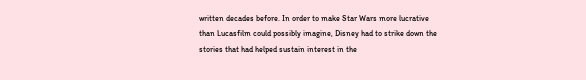written decades before. In order to make Star Wars more lucrative than Lucasfilm could possibly imagine, Disney had to strike down the stories that had helped sustain interest in the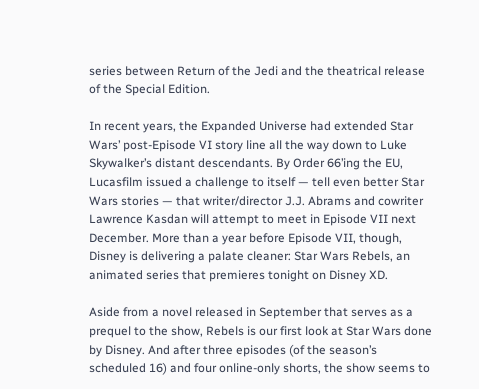series between Return of the Jedi and the theatrical release of the Special Edition.

In recent years, the Expanded Universe had extended Star Wars’ post-Episode VI story line all the way down to Luke Skywalker’s distant descendants. By Order 66’ing the EU, Lucasfilm issued a challenge to itself — tell even better Star Wars stories — that writer/director J.J. Abrams and cowriter Lawrence Kasdan will attempt to meet in Episode VII next December. More than a year before Episode VII, though, Disney is delivering a palate cleaner: Star Wars Rebels, an animated series that premieres tonight on Disney XD.

Aside from a novel released in September that serves as a prequel to the show, Rebels is our first look at Star Wars done by Disney. And after three episodes (of the season’s scheduled 16) and four online-only shorts, the show seems to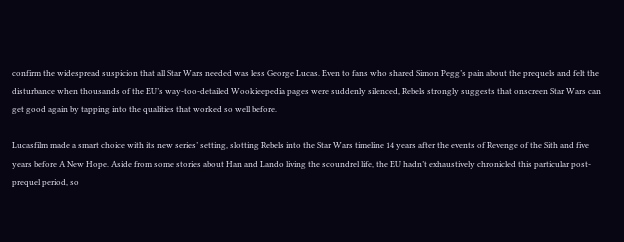confirm the widespread suspicion that all Star Wars needed was less George Lucas. Even to fans who shared Simon Pegg’s pain about the prequels and felt the disturbance when thousands of the EU’s way-too-detailed Wookieepedia pages were suddenly silenced, Rebels strongly suggests that onscreen Star Wars can get good again by tapping into the qualities that worked so well before.

Lucasfilm made a smart choice with its new series’ setting, slotting Rebels into the Star Wars timeline 14 years after the events of Revenge of the Sith and five years before A New Hope. Aside from some stories about Han and Lando living the scoundrel life, the EU hadn’t exhaustively chronicled this particular post-prequel period, so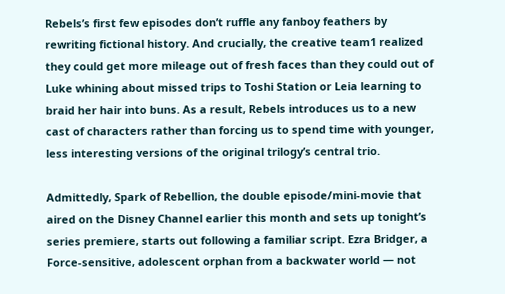Rebels’s first few episodes don’t ruffle any fanboy feathers by rewriting fictional history. And crucially, the creative team1 realized they could get more mileage out of fresh faces than they could out of Luke whining about missed trips to Toshi Station or Leia learning to braid her hair into buns. As a result, Rebels introduces us to a new cast of characters rather than forcing us to spend time with younger, less interesting versions of the original trilogy’s central trio.

Admittedly, Spark of Rebellion, the double episode/mini-movie that aired on the Disney Channel earlier this month and sets up tonight’s series premiere, starts out following a familiar script. Ezra Bridger, a Force-sensitive, adolescent orphan from a backwater world — not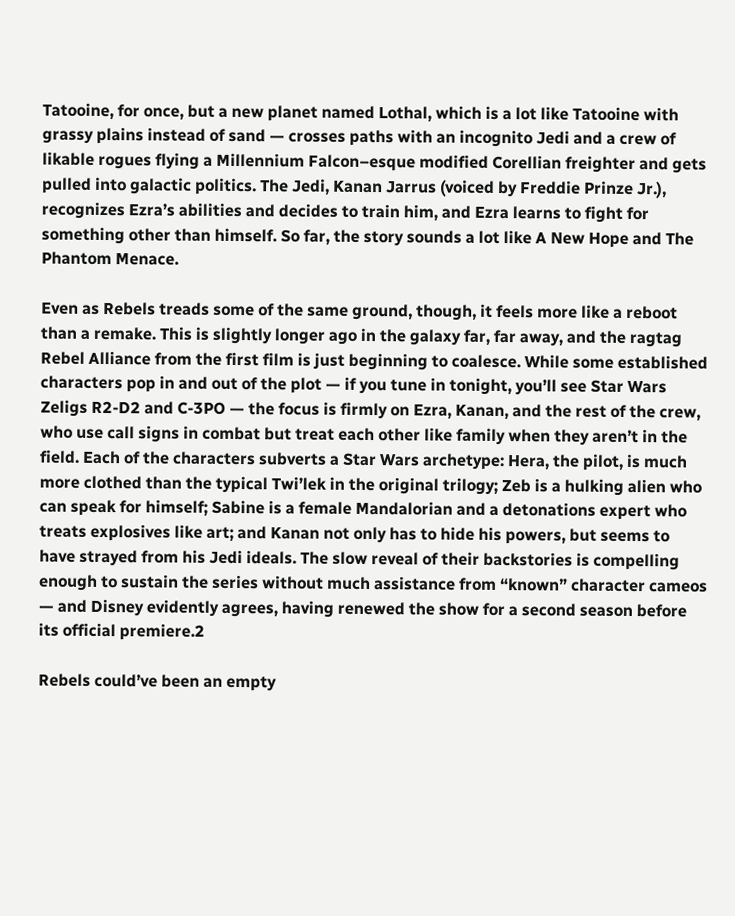Tatooine, for once, but a new planet named Lothal, which is a lot like Tatooine with grassy plains instead of sand — crosses paths with an incognito Jedi and a crew of likable rogues flying a Millennium Falcon–esque modified Corellian freighter and gets pulled into galactic politics. The Jedi, Kanan Jarrus (voiced by Freddie Prinze Jr.), recognizes Ezra’s abilities and decides to train him, and Ezra learns to fight for something other than himself. So far, the story sounds a lot like A New Hope and The Phantom Menace.

Even as Rebels treads some of the same ground, though, it feels more like a reboot than a remake. This is slightly longer ago in the galaxy far, far away, and the ragtag Rebel Alliance from the first film is just beginning to coalesce. While some established characters pop in and out of the plot — if you tune in tonight, you’ll see Star Wars Zeligs R2-D2 and C-3PO — the focus is firmly on Ezra, Kanan, and the rest of the crew, who use call signs in combat but treat each other like family when they aren’t in the field. Each of the characters subverts a Star Wars archetype: Hera, the pilot, is much more clothed than the typical Twi’lek in the original trilogy; Zeb is a hulking alien who can speak for himself; Sabine is a female Mandalorian and a detonations expert who treats explosives like art; and Kanan not only has to hide his powers, but seems to have strayed from his Jedi ideals. The slow reveal of their backstories is compelling enough to sustain the series without much assistance from “known” character cameos — and Disney evidently agrees, having renewed the show for a second season before its official premiere.2

Rebels could’ve been an empty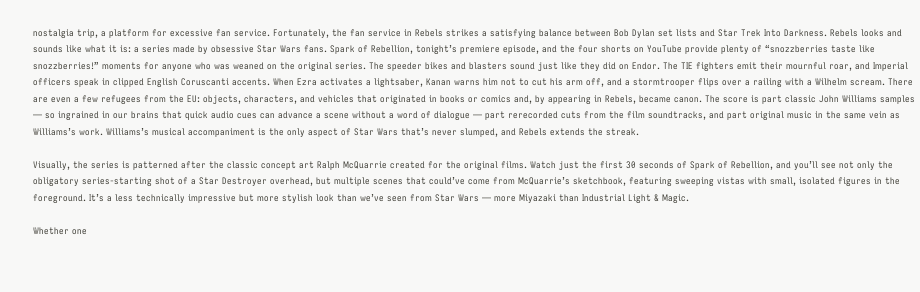nostalgia trip, a platform for excessive fan service. Fortunately, the fan service in Rebels strikes a satisfying balance between Bob Dylan set lists and Star Trek Into Darkness. Rebels looks and sounds like what it is: a series made by obsessive Star Wars fans. Spark of Rebellion, tonight’s premiere episode, and the four shorts on YouTube provide plenty of “snozzberries taste like snozzberries!” moments for anyone who was weaned on the original series. The speeder bikes and blasters sound just like they did on Endor. The TIE fighters emit their mournful roar, and Imperial officers speak in clipped English Coruscanti accents. When Ezra activates a lightsaber, Kanan warns him not to cut his arm off, and a stormtrooper flips over a railing with a Wilhelm scream. There are even a few refugees from the EU: objects, characters, and vehicles that originated in books or comics and, by appearing in Rebels, became canon. The score is part classic John Williams samples — so ingrained in our brains that quick audio cues can advance a scene without a word of dialogue — part rerecorded cuts from the film soundtracks, and part original music in the same vein as Williams’s work. Williams’s musical accompaniment is the only aspect of Star Wars that’s never slumped, and Rebels extends the streak.

Visually, the series is patterned after the classic concept art Ralph McQuarrie created for the original films. Watch just the first 30 seconds of Spark of Rebellion, and you’ll see not only the obligatory series-starting shot of a Star Destroyer overhead, but multiple scenes that could’ve come from McQuarrie’s sketchbook, featuring sweeping vistas with small, isolated figures in the foreground. It’s a less technically impressive but more stylish look than we’ve seen from Star Wars — more Miyazaki than Industrial Light & Magic.

Whether one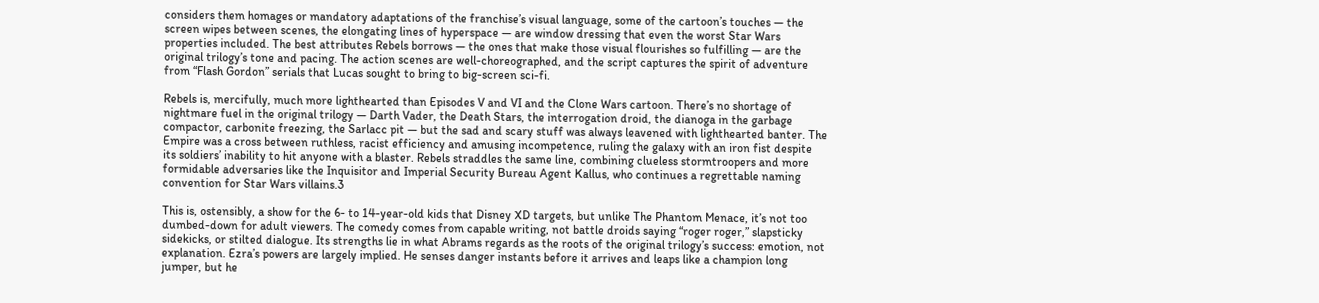considers them homages or mandatory adaptations of the franchise’s visual language, some of the cartoon’s touches — the screen wipes between scenes, the elongating lines of hyperspace — are window dressing that even the worst Star Wars properties included. The best attributes Rebels borrows — the ones that make those visual flourishes so fulfilling — are the original trilogy’s tone and pacing. The action scenes are well-choreographed, and the script captures the spirit of adventure from “Flash Gordon” serials that Lucas sought to bring to big-screen sci-fi.

Rebels is, mercifully, much more lighthearted than Episodes V and VI and the Clone Wars cartoon. There’s no shortage of nightmare fuel in the original trilogy — Darth Vader, the Death Stars, the interrogation droid, the dianoga in the garbage compactor, carbonite freezing, the Sarlacc pit — but the sad and scary stuff was always leavened with lighthearted banter. The Empire was a cross between ruthless, racist efficiency and amusing incompetence, ruling the galaxy with an iron fist despite its soldiers’ inability to hit anyone with a blaster. Rebels straddles the same line, combining clueless stormtroopers and more formidable adversaries like the Inquisitor and Imperial Security Bureau Agent Kallus, who continues a regrettable naming convention for Star Wars villains.3

This is, ostensibly, a show for the 6- to 14-year-old kids that Disney XD targets, but unlike The Phantom Menace, it’s not too dumbed-down for adult viewers. The comedy comes from capable writing, not battle droids saying “roger roger,” slapsticky sidekicks, or stilted dialogue. Its strengths lie in what Abrams regards as the roots of the original trilogy’s success: emotion, not explanation. Ezra’s powers are largely implied. He senses danger instants before it arrives and leaps like a champion long jumper, but he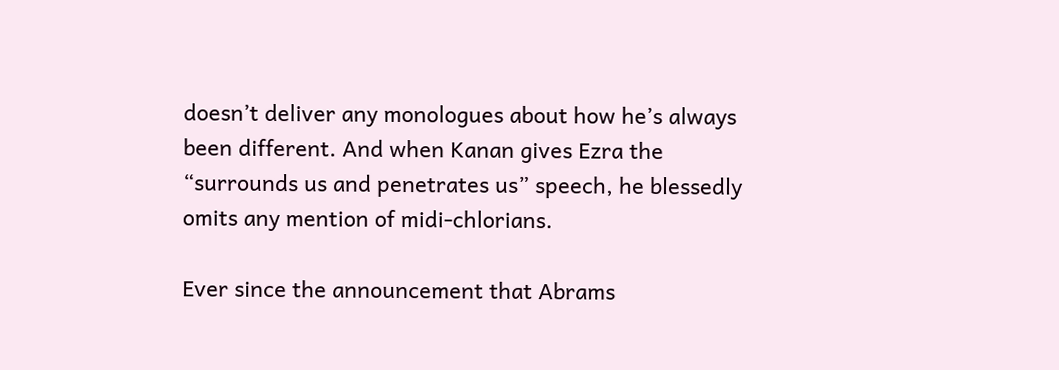doesn’t deliver any monologues about how he’s always been different. And when Kanan gives Ezra the “surrounds us and penetrates us” speech, he blessedly omits any mention of midi-chlorians.

Ever since the announcement that Abrams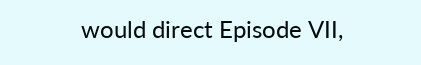would direct Episode VII,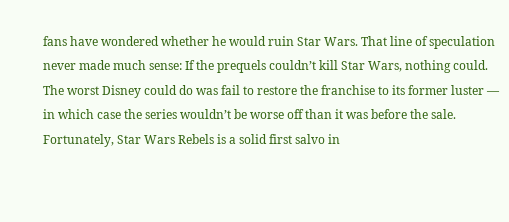fans have wondered whether he would ruin Star Wars. That line of speculation never made much sense: If the prequels couldn’t kill Star Wars, nothing could. The worst Disney could do was fail to restore the franchise to its former luster — in which case the series wouldn’t be worse off than it was before the sale. Fortunately, Star Wars Rebels is a solid first salvo in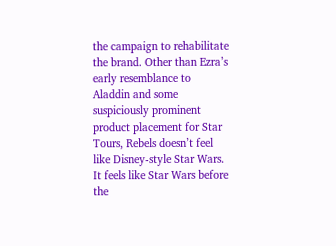the campaign to rehabilitate the brand. Other than Ezra’s early resemblance to Aladdin and some suspiciously prominent product placement for Star Tours, Rebels doesn’t feel like Disney-style Star Wars. It feels like Star Wars before the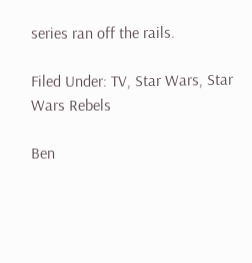series ran off the rails.

Filed Under: TV, Star Wars, Star Wars Rebels

Ben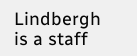Lindbergh is a staff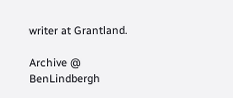writer at Grantland.

Archive @ BenLindbergh